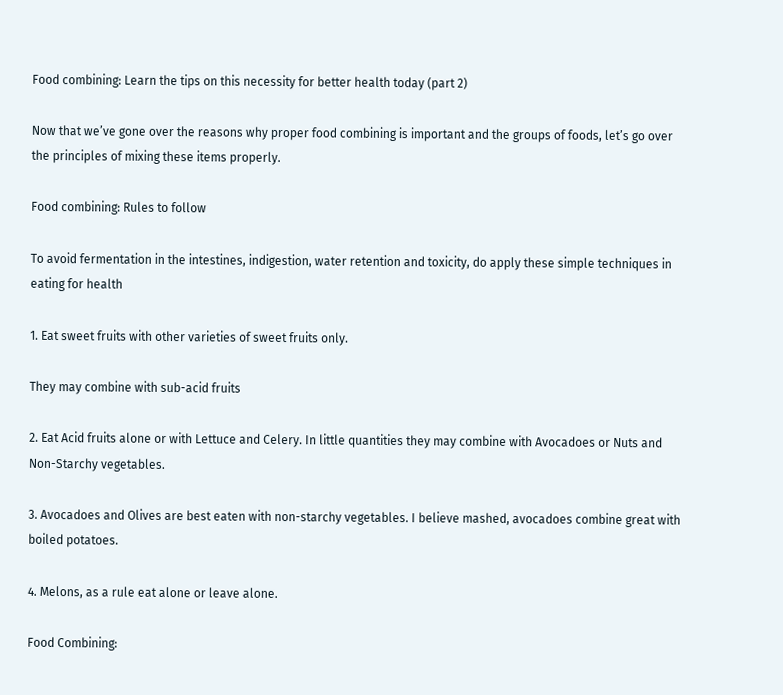Food combining: Learn the tips on this necessity for better health today (part 2)

Now that we’ve gone over the reasons why proper food combining is important and the groups of foods, let’s go over the principles of mixing these items properly.

Food combining: Rules to follow

To avoid fermentation in the intestines, indigestion, water retention and toxicity, do apply these simple techniques in eating for health

1. Eat sweet fruits with other varieties of sweet fruits only.

They may combine with sub-acid fruits

2. Eat Acid fruits alone or with Lettuce and Celery. In little quantities they may combine with Avocadoes or Nuts and Non-Starchy vegetables.

3. Avocadoes and Olives are best eaten with non-starchy vegetables. I believe mashed, avocadoes combine great with boiled potatoes.

4. Melons, as a rule eat alone or leave alone.

Food Combining: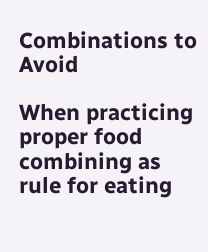Combinations to Avoid

When practicing proper food combining as rule for eating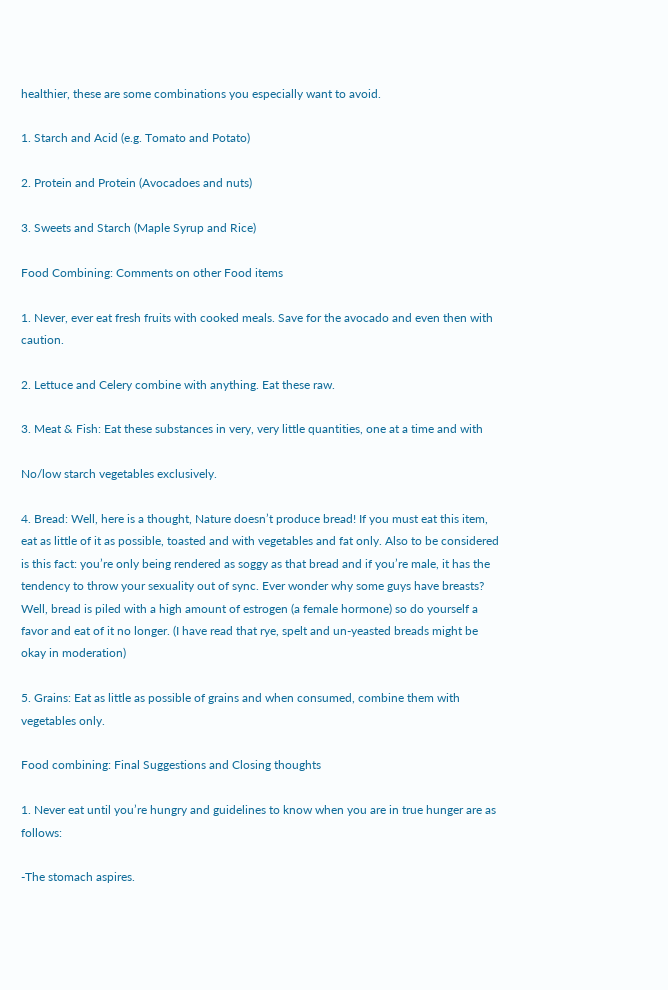healthier, these are some combinations you especially want to avoid.

1. Starch and Acid (e.g. Tomato and Potato)

2. Protein and Protein (Avocadoes and nuts)

3. Sweets and Starch (Maple Syrup and Rice)

Food Combining: Comments on other Food items

1. Never, ever eat fresh fruits with cooked meals. Save for the avocado and even then with caution.

2. Lettuce and Celery combine with anything. Eat these raw.

3. Meat & Fish: Eat these substances in very, very little quantities, one at a time and with

No/low starch vegetables exclusively.

4. Bread: Well, here is a thought, Nature doesn’t produce bread! If you must eat this item, eat as little of it as possible, toasted and with vegetables and fat only. Also to be considered is this fact: you’re only being rendered as soggy as that bread and if you’re male, it has the tendency to throw your sexuality out of sync. Ever wonder why some guys have breasts? Well, bread is piled with a high amount of estrogen (a female hormone) so do yourself a favor and eat of it no longer. (I have read that rye, spelt and un-yeasted breads might be okay in moderation)

5. Grains: Eat as little as possible of grains and when consumed, combine them with vegetables only.

Food combining: Final Suggestions and Closing thoughts

1. Never eat until you’re hungry and guidelines to know when you are in true hunger are as follows:

-The stomach aspires.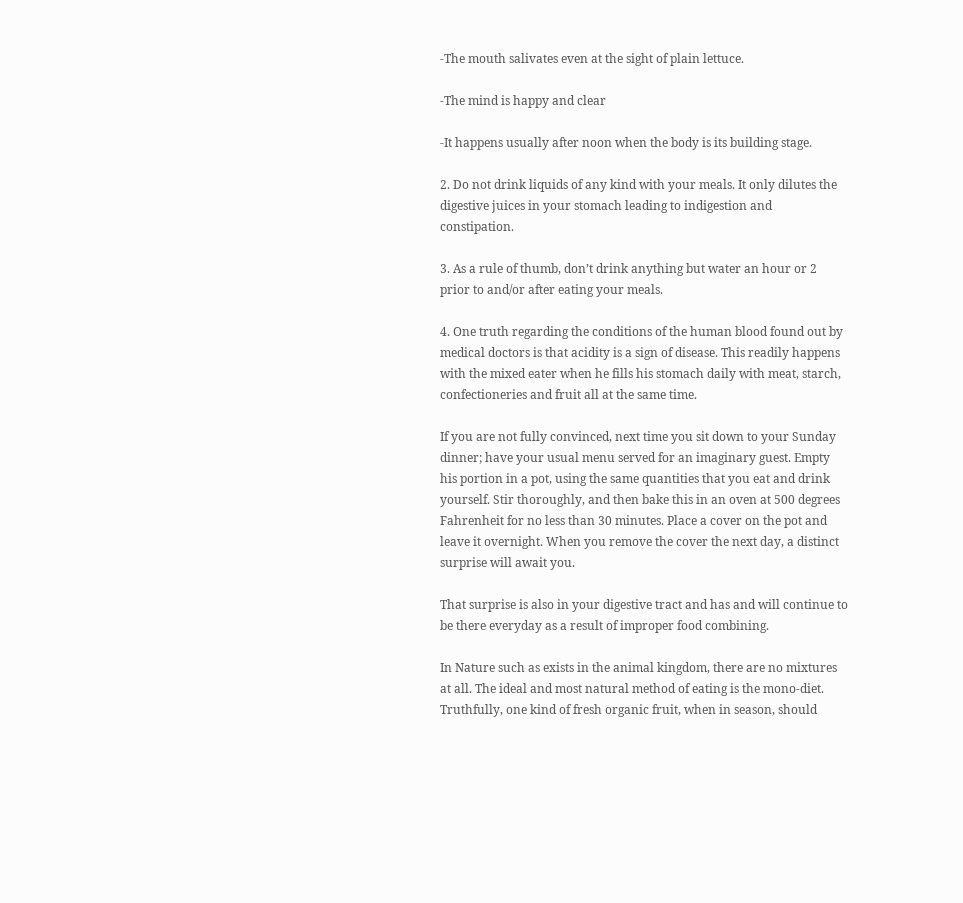-The mouth salivates even at the sight of plain lettuce.

-The mind is happy and clear

-It happens usually after noon when the body is its building stage.

2. Do not drink liquids of any kind with your meals. It only dilutes the digestive juices in your stomach leading to indigestion and constipation.

3. As a rule of thumb, don’t drink anything but water an hour or 2 prior to and/or after eating your meals.

4. One truth regarding the conditions of the human blood found out by medical doctors is that acidity is a sign of disease. This readily happens with the mixed eater when he fills his stomach daily with meat, starch, confectioneries and fruit all at the same time.

If you are not fully convinced, next time you sit down to your Sunday dinner; have your usual menu served for an imaginary guest. Empty his portion in a pot, using the same quantities that you eat and drink yourself. Stir thoroughly, and then bake this in an oven at 500 degrees Fahrenheit for no less than 30 minutes. Place a cover on the pot and leave it overnight. When you remove the cover the next day, a distinct surprise will await you.

That surprise is also in your digestive tract and has and will continue to be there everyday as a result of improper food combining.

In Nature such as exists in the animal kingdom, there are no mixtures at all. The ideal and most natural method of eating is the mono-diet. Truthfully, one kind of fresh organic fruit, when in season, should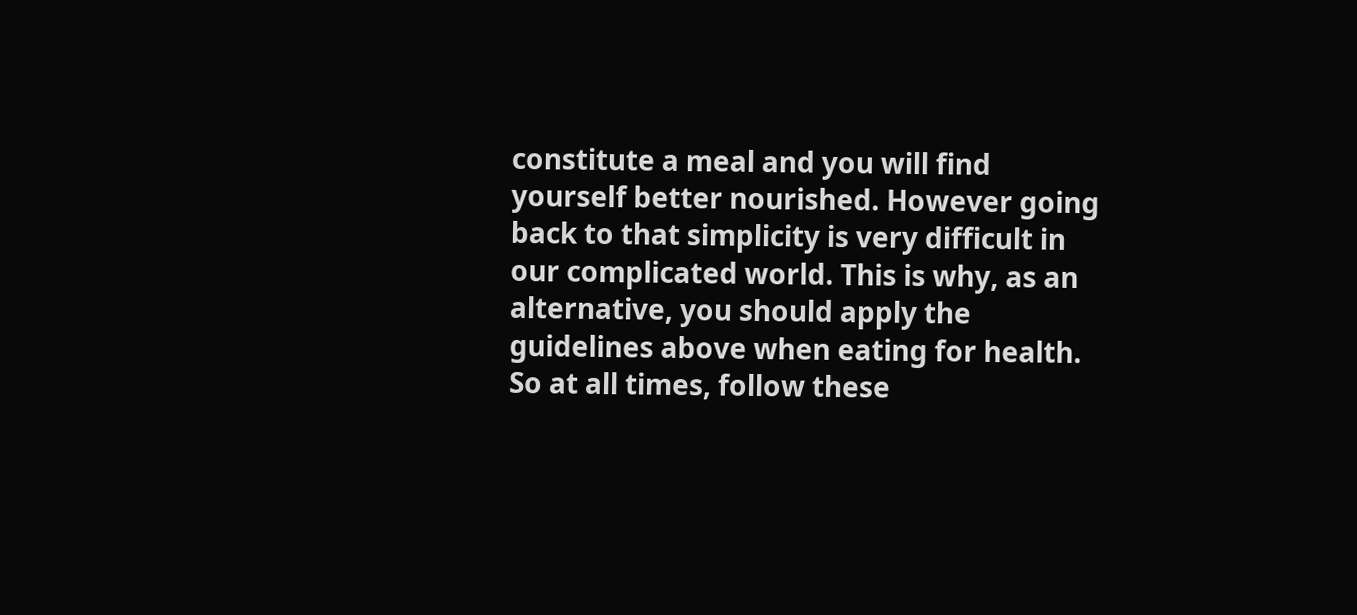constitute a meal and you will find yourself better nourished. However going back to that simplicity is very difficult in our complicated world. This is why, as an alternative, you should apply the guidelines above when eating for health. So at all times, follow these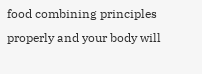food combining principles properly and your body will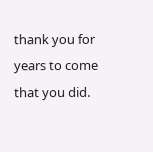thank you for years to come that you did.